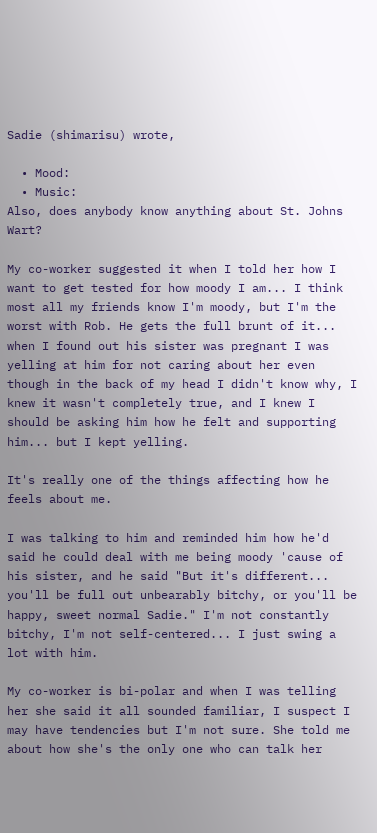Sadie (shimarisu) wrote,

  • Mood:
  • Music:
Also, does anybody know anything about St. Johns Wart?

My co-worker suggested it when I told her how I want to get tested for how moody I am... I think most all my friends know I'm moody, but I'm the worst with Rob. He gets the full brunt of it... when I found out his sister was pregnant I was yelling at him for not caring about her even though in the back of my head I didn't know why, I knew it wasn't completely true, and I knew I should be asking him how he felt and supporting him... but I kept yelling.

It's really one of the things affecting how he feels about me.

I was talking to him and reminded him how he'd said he could deal with me being moody 'cause of his sister, and he said "But it's different... you'll be full out unbearably bitchy, or you'll be happy, sweet normal Sadie." I'm not constantly bitchy, I'm not self-centered... I just swing a lot with him.

My co-worker is bi-polar and when I was telling her she said it all sounded familiar, I suspect I may have tendencies but I'm not sure. She told me about how she's the only one who can talk her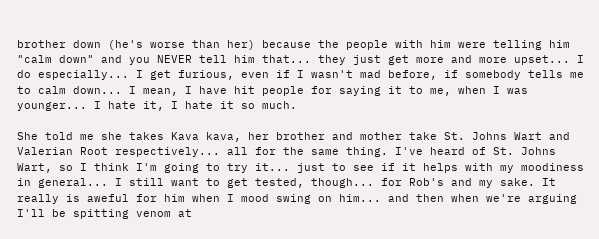brother down (he's worse than her) because the people with him were telling him "calm down" and you NEVER tell him that... they just get more and more upset... I do especially... I get furious, even if I wasn't mad before, if somebody tells me to calm down... I mean, I have hit people for saying it to me, when I was younger... I hate it, I hate it so much.

She told me she takes Kava kava, her brother and mother take St. Johns Wart and Valerian Root respectively... all for the same thing. I've heard of St. Johns Wart, so I think I'm going to try it... just to see if it helps with my moodiness in general... I still want to get tested, though... for Rob's and my sake. It really is aweful for him when I mood swing on him... and then when we're arguing I'll be spitting venom at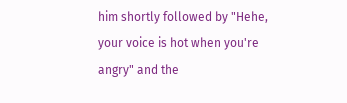him shortly followed by "Hehe, your voice is hot when you're angry" and the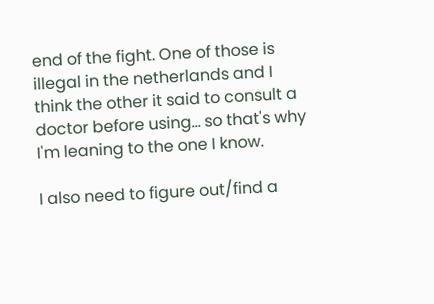end of the fight. One of those is illegal in the netherlands and I think the other it said to consult a doctor before using... so that's why I'm leaning to the one I know.

I also need to figure out/find a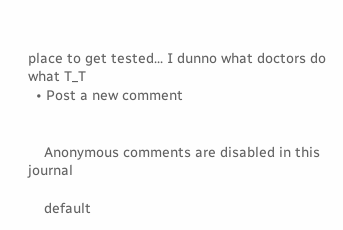place to get tested... I dunno what doctors do what T_T
  • Post a new comment


    Anonymous comments are disabled in this journal

    default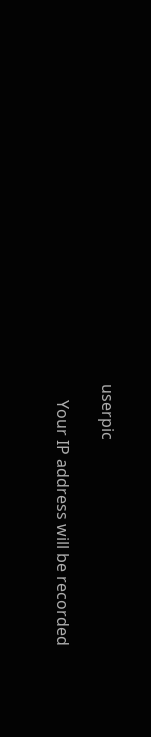userpic

    Your IP address will be recorded